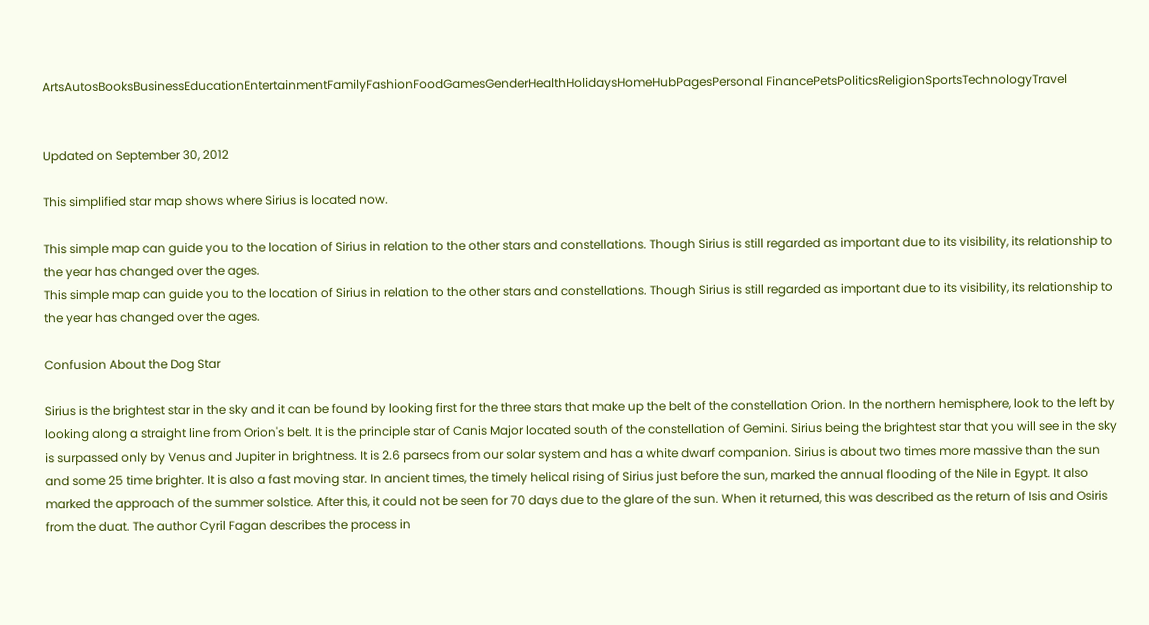ArtsAutosBooksBusinessEducationEntertainmentFamilyFashionFoodGamesGenderHealthHolidaysHomeHubPagesPersonal FinancePetsPoliticsReligionSportsTechnologyTravel


Updated on September 30, 2012

This simplified star map shows where Sirius is located now.

This simple map can guide you to the location of Sirius in relation to the other stars and constellations. Though Sirius is still regarded as important due to its visibility, its relationship to the year has changed over the ages.
This simple map can guide you to the location of Sirius in relation to the other stars and constellations. Though Sirius is still regarded as important due to its visibility, its relationship to the year has changed over the ages.

Confusion About the Dog Star

Sirius is the brightest star in the sky and it can be found by looking first for the three stars that make up the belt of the constellation Orion. In the northern hemisphere, look to the left by looking along a straight line from Orion's belt. It is the principle star of Canis Major located south of the constellation of Gemini. Sirius being the brightest star that you will see in the sky is surpassed only by Venus and Jupiter in brightness. It is 2.6 parsecs from our solar system and has a white dwarf companion. Sirius is about two times more massive than the sun and some 25 time brighter. It is also a fast moving star. In ancient times, the timely helical rising of Sirius just before the sun, marked the annual flooding of the Nile in Egypt. It also marked the approach of the summer solstice. After this, it could not be seen for 70 days due to the glare of the sun. When it returned, this was described as the return of Isis and Osiris from the duat. The author Cyril Fagan describes the process in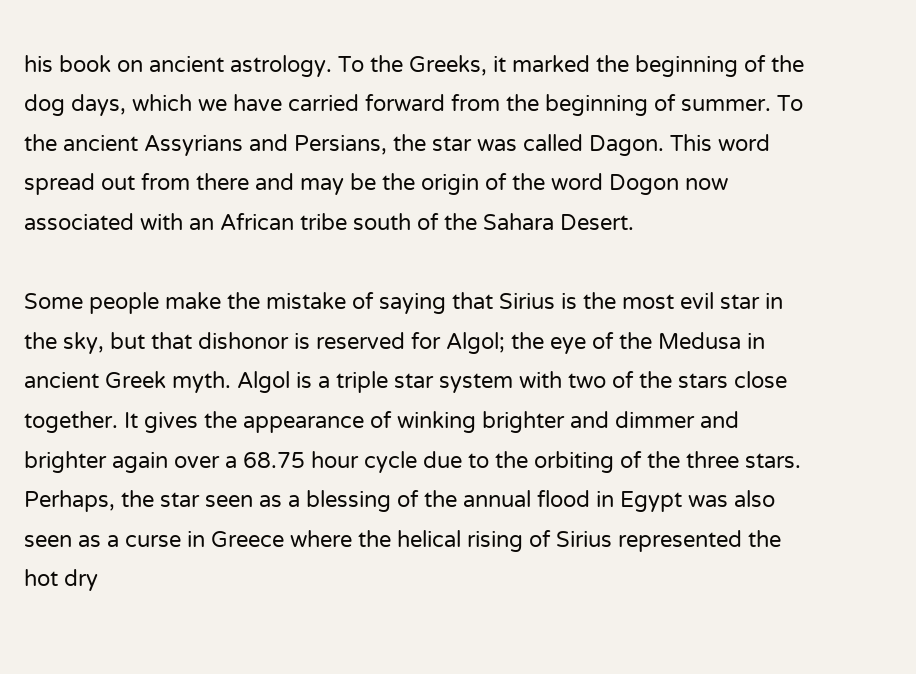his book on ancient astrology. To the Greeks, it marked the beginning of the dog days, which we have carried forward from the beginning of summer. To the ancient Assyrians and Persians, the star was called Dagon. This word spread out from there and may be the origin of the word Dogon now associated with an African tribe south of the Sahara Desert.

Some people make the mistake of saying that Sirius is the most evil star in the sky, but that dishonor is reserved for Algol; the eye of the Medusa in ancient Greek myth. Algol is a triple star system with two of the stars close together. It gives the appearance of winking brighter and dimmer and brighter again over a 68.75 hour cycle due to the orbiting of the three stars. Perhaps, the star seen as a blessing of the annual flood in Egypt was also seen as a curse in Greece where the helical rising of Sirius represented the hot dry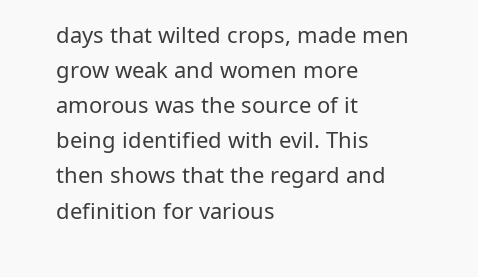days that wilted crops, made men grow weak and women more amorous was the source of it being identified with evil. This then shows that the regard and definition for various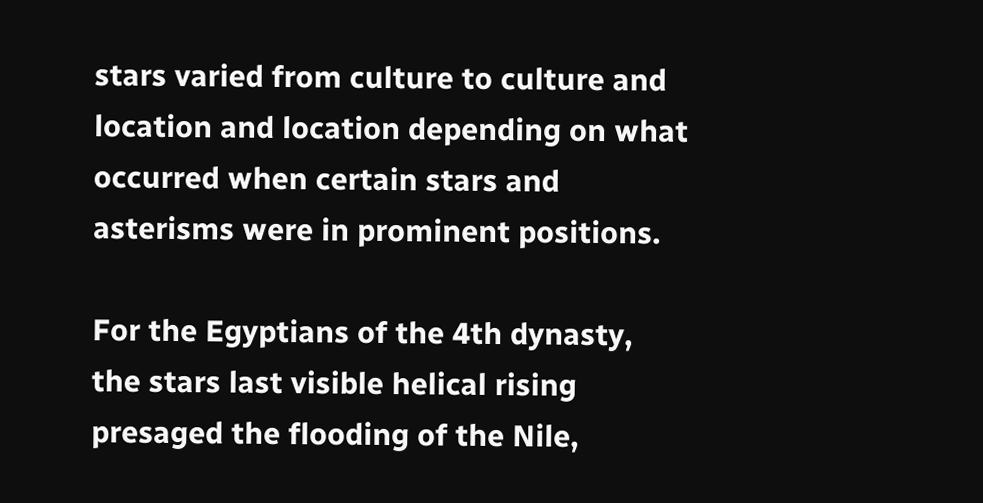stars varied from culture to culture and location and location depending on what occurred when certain stars and asterisms were in prominent positions.

For the Egyptians of the 4th dynasty, the stars last visible helical rising presaged the flooding of the Nile,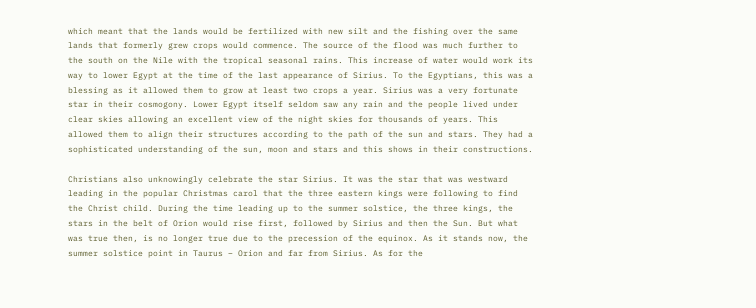which meant that the lands would be fertilized with new silt and the fishing over the same lands that formerly grew crops would commence. The source of the flood was much further to the south on the Nile with the tropical seasonal rains. This increase of water would work its way to lower Egypt at the time of the last appearance of Sirius. To the Egyptians, this was a blessing as it allowed them to grow at least two crops a year. Sirius was a very fortunate star in their cosmogony. Lower Egypt itself seldom saw any rain and the people lived under clear skies allowing an excellent view of the night skies for thousands of years. This allowed them to align their structures according to the path of the sun and stars. They had a sophisticated understanding of the sun, moon and stars and this shows in their constructions.

Christians also unknowingly celebrate the star Sirius. It was the star that was westward leading in the popular Christmas carol that the three eastern kings were following to find the Christ child. During the time leading up to the summer solstice, the three kings, the stars in the belt of Orion would rise first, followed by Sirius and then the Sun. But what was true then, is no longer true due to the precession of the equinox. As it stands now, the summer solstice point in Taurus – Orion and far from Sirius. As for the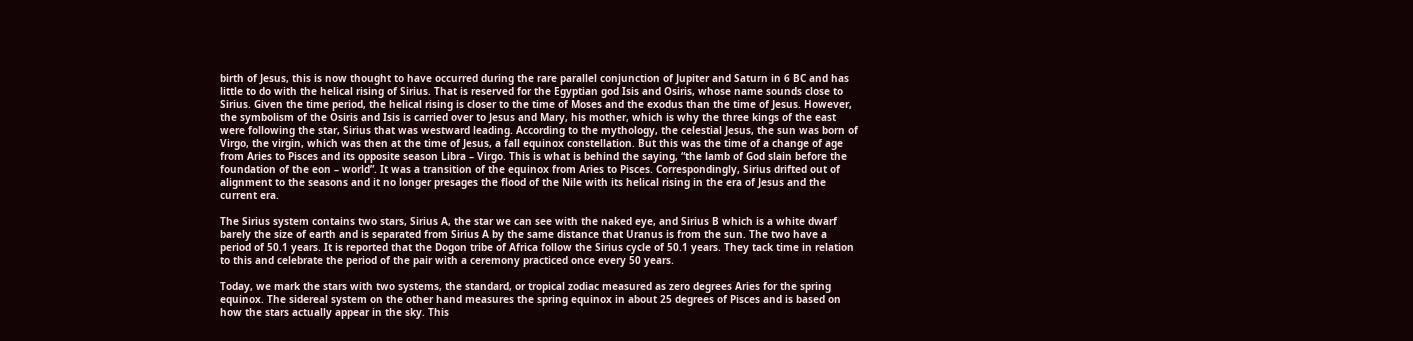birth of Jesus, this is now thought to have occurred during the rare parallel conjunction of Jupiter and Saturn in 6 BC and has little to do with the helical rising of Sirius. That is reserved for the Egyptian god Isis and Osiris, whose name sounds close to Sirius. Given the time period, the helical rising is closer to the time of Moses and the exodus than the time of Jesus. However, the symbolism of the Osiris and Isis is carried over to Jesus and Mary, his mother, which is why the three kings of the east were following the star, Sirius that was westward leading. According to the mythology, the celestial Jesus, the sun was born of Virgo, the virgin, which was then at the time of Jesus, a fall equinox constellation. But this was the time of a change of age from Aries to Pisces and its opposite season Libra – Virgo. This is what is behind the saying, “the lamb of God slain before the foundation of the eon – world”. It was a transition of the equinox from Aries to Pisces. Correspondingly, Sirius drifted out of alignment to the seasons and it no longer presages the flood of the Nile with its helical rising in the era of Jesus and the current era.

The Sirius system contains two stars, Sirius A, the star we can see with the naked eye, and Sirius B which is a white dwarf barely the size of earth and is separated from Sirius A by the same distance that Uranus is from the sun. The two have a period of 50.1 years. It is reported that the Dogon tribe of Africa follow the Sirius cycle of 50.1 years. They tack time in relation to this and celebrate the period of the pair with a ceremony practiced once every 50 years.

Today, we mark the stars with two systems, the standard, or tropical zodiac measured as zero degrees Aries for the spring equinox. The sidereal system on the other hand measures the spring equinox in about 25 degrees of Pisces and is based on how the stars actually appear in the sky. This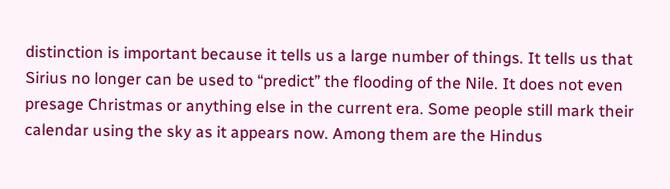distinction is important because it tells us a large number of things. It tells us that Sirius no longer can be used to “predict” the flooding of the Nile. It does not even presage Christmas or anything else in the current era. Some people still mark their calendar using the sky as it appears now. Among them are the Hindus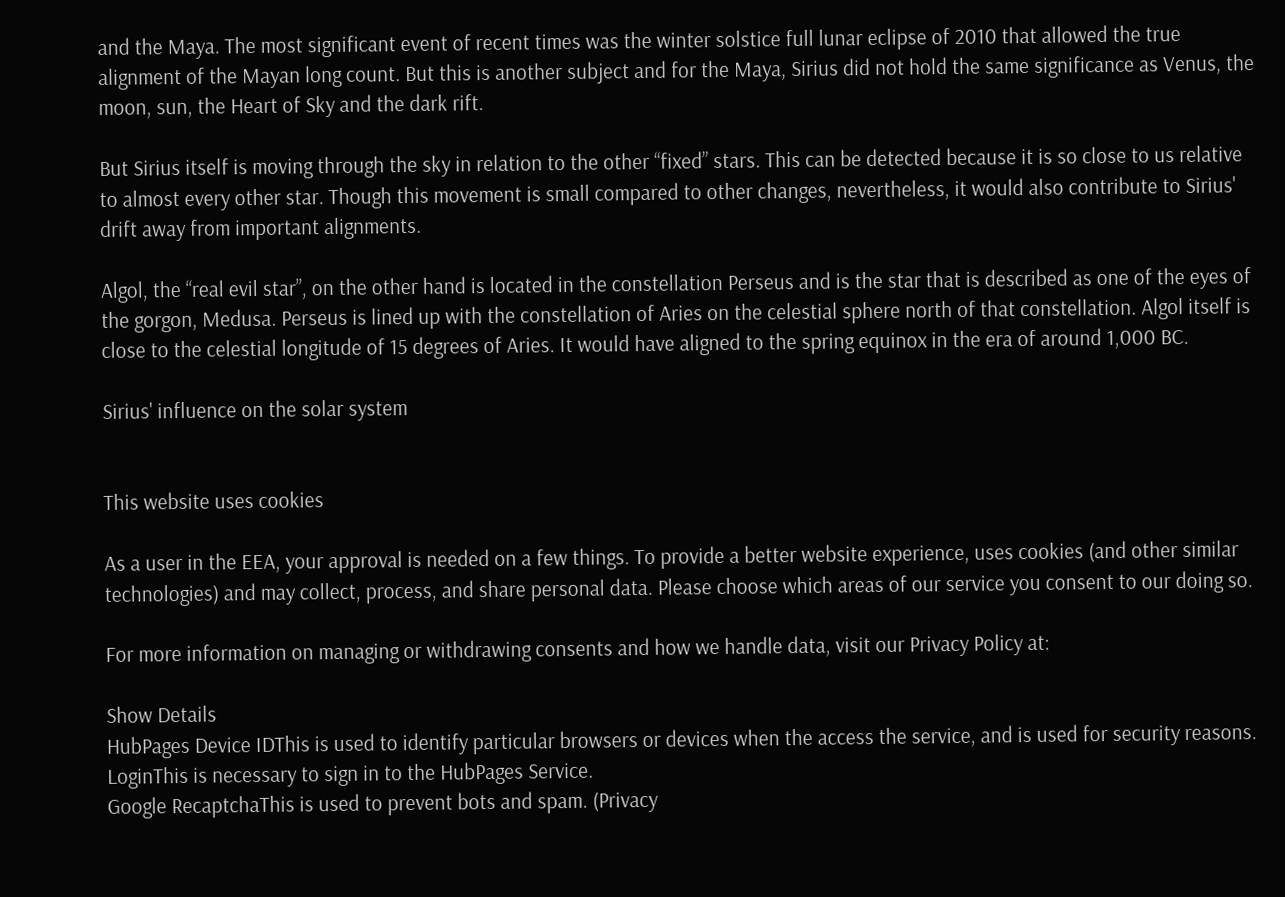and the Maya. The most significant event of recent times was the winter solstice full lunar eclipse of 2010 that allowed the true alignment of the Mayan long count. But this is another subject and for the Maya, Sirius did not hold the same significance as Venus, the moon, sun, the Heart of Sky and the dark rift.

But Sirius itself is moving through the sky in relation to the other “fixed” stars. This can be detected because it is so close to us relative to almost every other star. Though this movement is small compared to other changes, nevertheless, it would also contribute to Sirius' drift away from important alignments.

Algol, the “real evil star”, on the other hand is located in the constellation Perseus and is the star that is described as one of the eyes of the gorgon, Medusa. Perseus is lined up with the constellation of Aries on the celestial sphere north of that constellation. Algol itself is close to the celestial longitude of 15 degrees of Aries. It would have aligned to the spring equinox in the era of around 1,000 BC.

Sirius' influence on the solar system


This website uses cookies

As a user in the EEA, your approval is needed on a few things. To provide a better website experience, uses cookies (and other similar technologies) and may collect, process, and share personal data. Please choose which areas of our service you consent to our doing so.

For more information on managing or withdrawing consents and how we handle data, visit our Privacy Policy at:

Show Details
HubPages Device IDThis is used to identify particular browsers or devices when the access the service, and is used for security reasons.
LoginThis is necessary to sign in to the HubPages Service.
Google RecaptchaThis is used to prevent bots and spam. (Privacy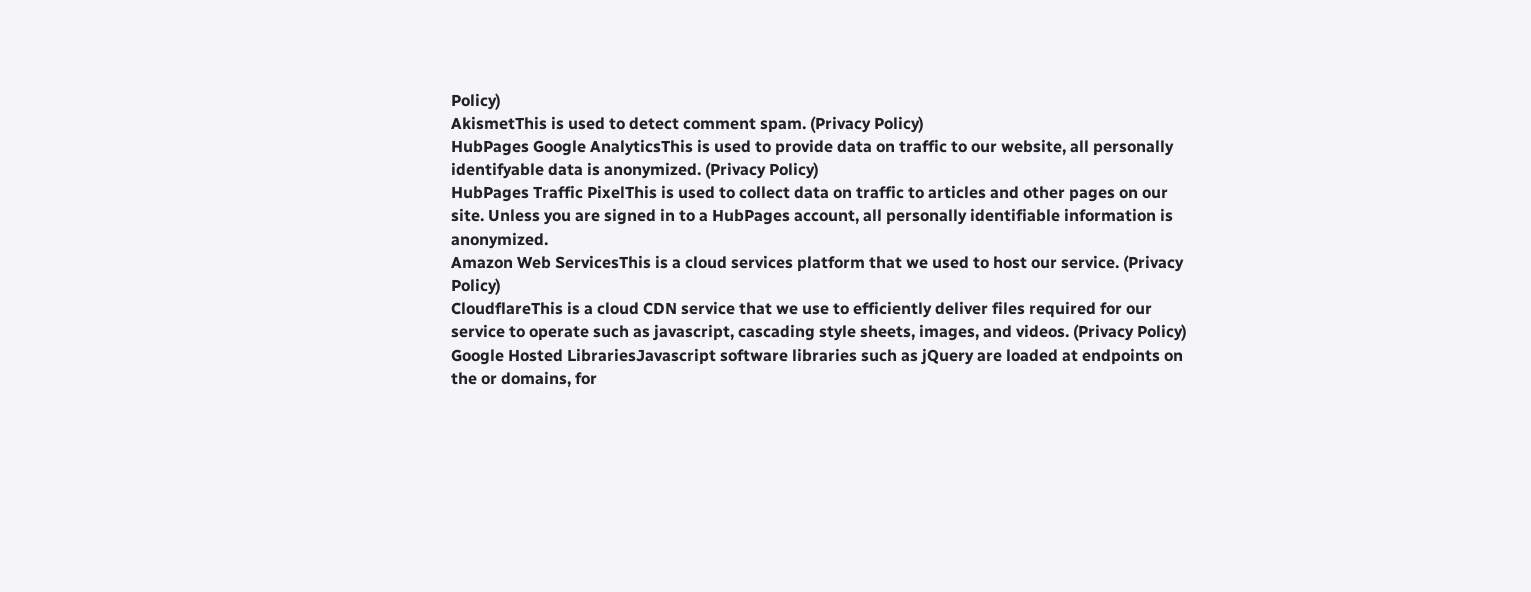Policy)
AkismetThis is used to detect comment spam. (Privacy Policy)
HubPages Google AnalyticsThis is used to provide data on traffic to our website, all personally identifyable data is anonymized. (Privacy Policy)
HubPages Traffic PixelThis is used to collect data on traffic to articles and other pages on our site. Unless you are signed in to a HubPages account, all personally identifiable information is anonymized.
Amazon Web ServicesThis is a cloud services platform that we used to host our service. (Privacy Policy)
CloudflareThis is a cloud CDN service that we use to efficiently deliver files required for our service to operate such as javascript, cascading style sheets, images, and videos. (Privacy Policy)
Google Hosted LibrariesJavascript software libraries such as jQuery are loaded at endpoints on the or domains, for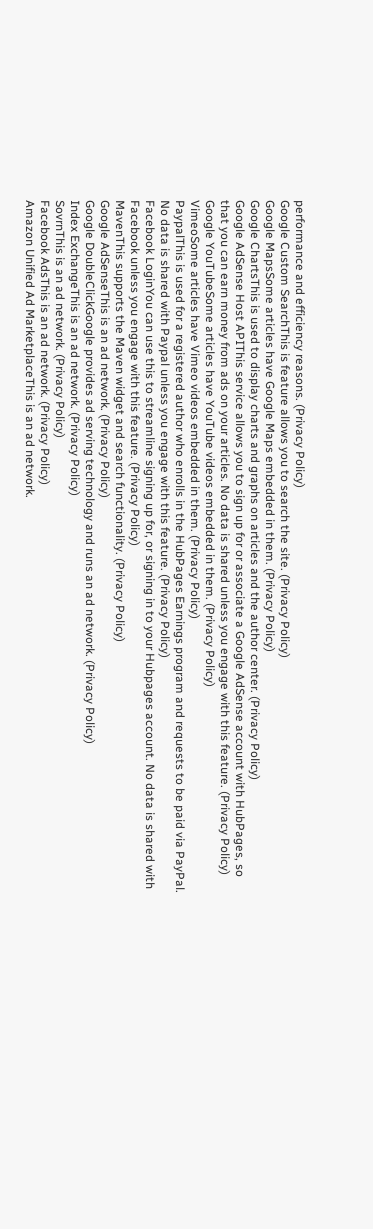performance and efficiency reasons. (Privacy Policy)
Google Custom SearchThis is feature allows you to search the site. (Privacy Policy)
Google MapsSome articles have Google Maps embedded in them. (Privacy Policy)
Google ChartsThis is used to display charts and graphs on articles and the author center. (Privacy Policy)
Google AdSense Host APIThis service allows you to sign up for or associate a Google AdSense account with HubPages, so that you can earn money from ads on your articles. No data is shared unless you engage with this feature. (Privacy Policy)
Google YouTubeSome articles have YouTube videos embedded in them. (Privacy Policy)
VimeoSome articles have Vimeo videos embedded in them. (Privacy Policy)
PaypalThis is used for a registered author who enrolls in the HubPages Earnings program and requests to be paid via PayPal. No data is shared with Paypal unless you engage with this feature. (Privacy Policy)
Facebook LoginYou can use this to streamline signing up for, or signing in to your Hubpages account. No data is shared with Facebook unless you engage with this feature. (Privacy Policy)
MavenThis supports the Maven widget and search functionality. (Privacy Policy)
Google AdSenseThis is an ad network. (Privacy Policy)
Google DoubleClickGoogle provides ad serving technology and runs an ad network. (Privacy Policy)
Index ExchangeThis is an ad network. (Privacy Policy)
SovrnThis is an ad network. (Privacy Policy)
Facebook AdsThis is an ad network. (Privacy Policy)
Amazon Unified Ad MarketplaceThis is an ad network.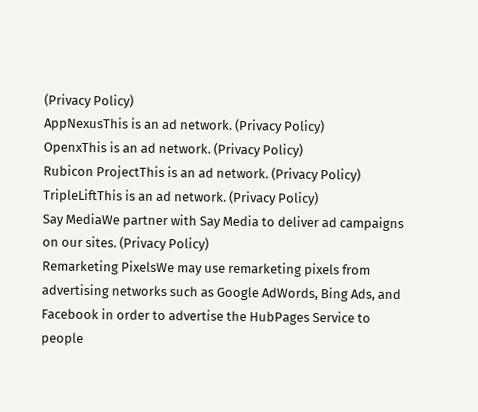(Privacy Policy)
AppNexusThis is an ad network. (Privacy Policy)
OpenxThis is an ad network. (Privacy Policy)
Rubicon ProjectThis is an ad network. (Privacy Policy)
TripleLiftThis is an ad network. (Privacy Policy)
Say MediaWe partner with Say Media to deliver ad campaigns on our sites. (Privacy Policy)
Remarketing PixelsWe may use remarketing pixels from advertising networks such as Google AdWords, Bing Ads, and Facebook in order to advertise the HubPages Service to people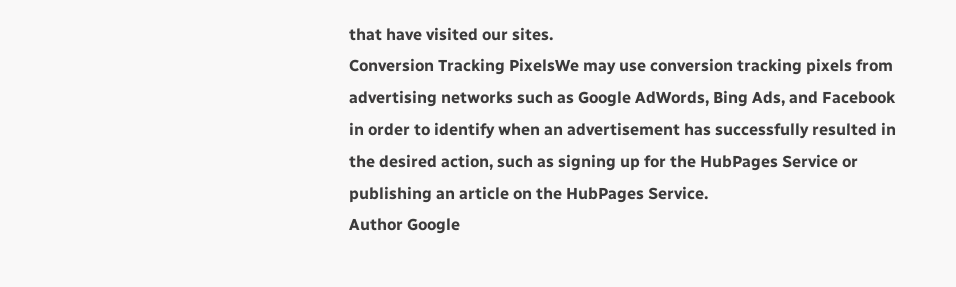that have visited our sites.
Conversion Tracking PixelsWe may use conversion tracking pixels from advertising networks such as Google AdWords, Bing Ads, and Facebook in order to identify when an advertisement has successfully resulted in the desired action, such as signing up for the HubPages Service or publishing an article on the HubPages Service.
Author Google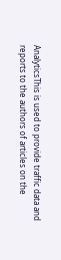AnalyticsThis is used to provide traffic data and reports to the authors of articles on the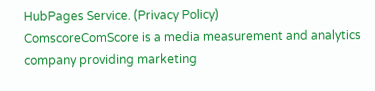HubPages Service. (Privacy Policy)
ComscoreComScore is a media measurement and analytics company providing marketing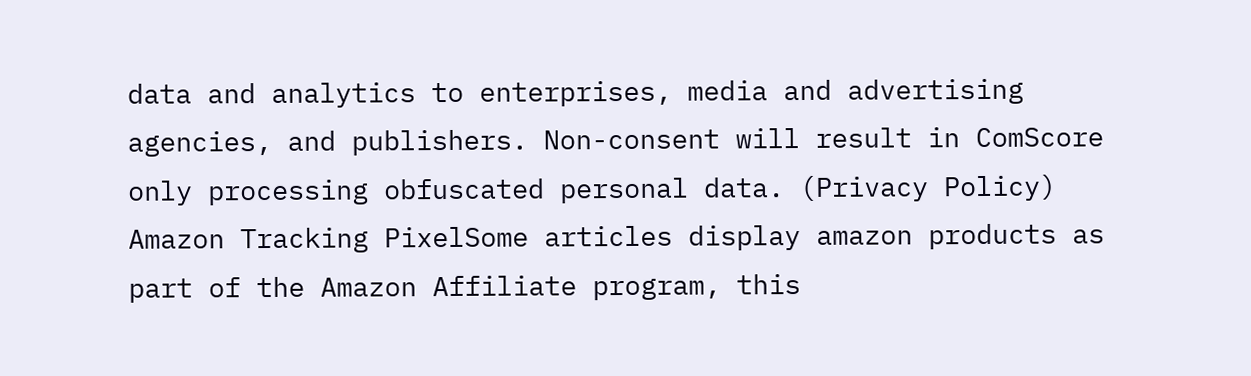data and analytics to enterprises, media and advertising agencies, and publishers. Non-consent will result in ComScore only processing obfuscated personal data. (Privacy Policy)
Amazon Tracking PixelSome articles display amazon products as part of the Amazon Affiliate program, this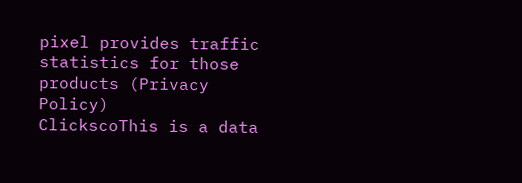pixel provides traffic statistics for those products (Privacy Policy)
ClickscoThis is a data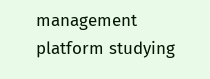management platform studying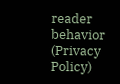reader behavior (Privacy Policy)